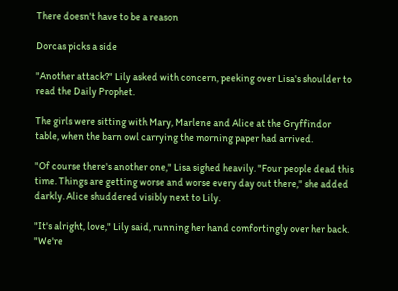There doesn't have to be a reason

Dorcas picks a side

"Another attack?" Lily asked with concern, peeking over Lisa's shoulder to read the Daily Prophet.

The girls were sitting with Mary, Marlene and Alice at the Gryffindor table, when the barn owl carrying the morning paper had arrived.

"Of course there's another one," Lisa sighed heavily. "Four people dead this time. Things are getting worse and worse every day out there," she added darkly. Alice shuddered visibly next to Lily.

"It's alright, love," Lily said, running her hand comfortingly over her back. "We're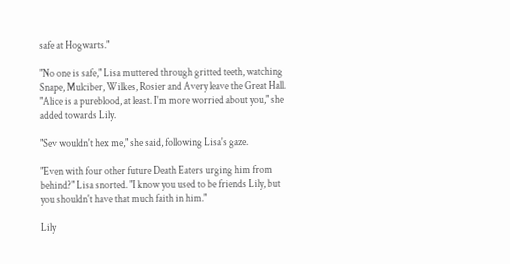safe at Hogwarts."

"No one is safe," Lisa muttered through gritted teeth, watching Snape, Mulciber, Wilkes, Rosier and Avery leave the Great Hall. "Alice is a pureblood, at least. I'm more worried about you," she added towards Lily.

"Sev wouldn't hex me," she said, following Lisa's gaze.

"Even with four other future Death Eaters urging him from behind?" Lisa snorted. "I know you used to be friends Lily, but you shouldn't have that much faith in him."

Lily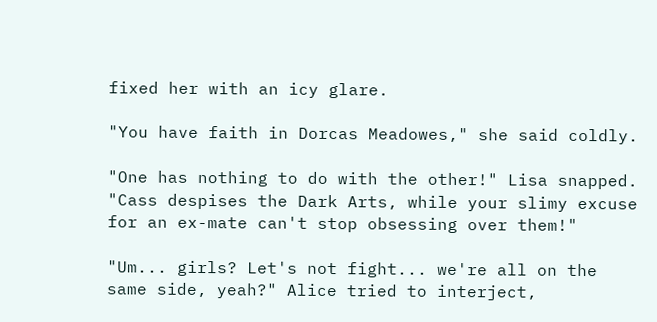fixed her with an icy glare.

"You have faith in Dorcas Meadowes," she said coldly.

"One has nothing to do with the other!" Lisa snapped. "Cass despises the Dark Arts, while your slimy excuse for an ex-mate can't stop obsessing over them!"

"Um... girls? Let's not fight... we're all on the same side, yeah?" Alice tried to interject,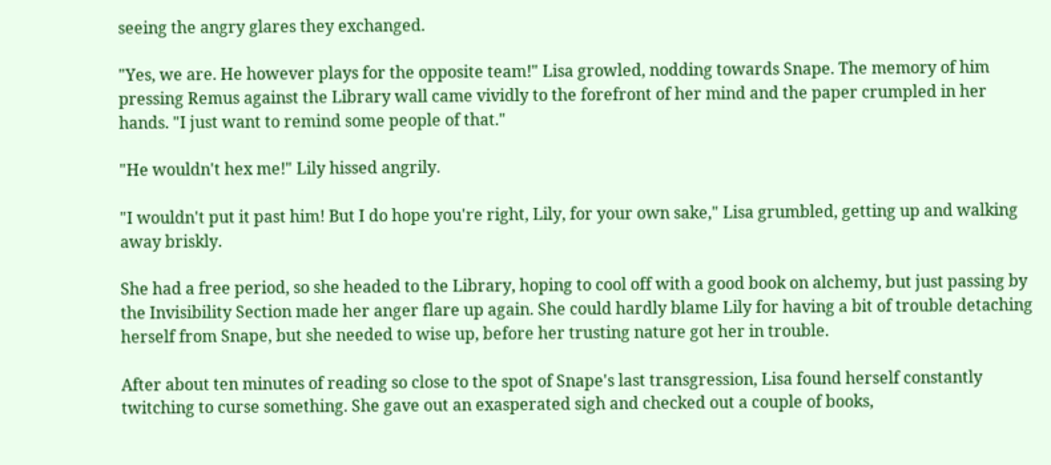seeing the angry glares they exchanged.

"Yes, we are. He however plays for the opposite team!" Lisa growled, nodding towards Snape. The memory of him pressing Remus against the Library wall came vividly to the forefront of her mind and the paper crumpled in her hands. "I just want to remind some people of that."

"He wouldn't hex me!" Lily hissed angrily.

"I wouldn't put it past him! But I do hope you're right, Lily, for your own sake," Lisa grumbled, getting up and walking away briskly.

She had a free period, so she headed to the Library, hoping to cool off with a good book on alchemy, but just passing by the Invisibility Section made her anger flare up again. She could hardly blame Lily for having a bit of trouble detaching herself from Snape, but she needed to wise up, before her trusting nature got her in trouble.

After about ten minutes of reading so close to the spot of Snape's last transgression, Lisa found herself constantly twitching to curse something. She gave out an exasperated sigh and checked out a couple of books,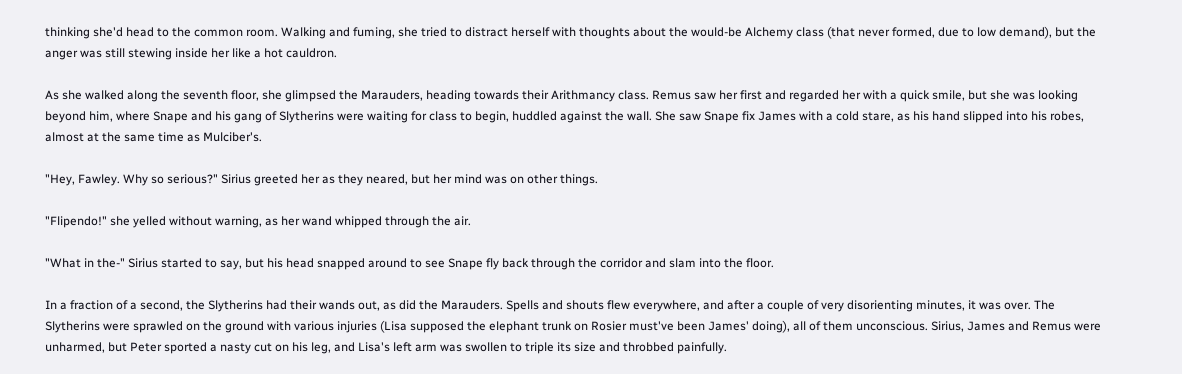thinking she'd head to the common room. Walking and fuming, she tried to distract herself with thoughts about the would-be Alchemy class (that never formed, due to low demand), but the anger was still stewing inside her like a hot cauldron.

As she walked along the seventh floor, she glimpsed the Marauders, heading towards their Arithmancy class. Remus saw her first and regarded her with a quick smile, but she was looking beyond him, where Snape and his gang of Slytherins were waiting for class to begin, huddled against the wall. She saw Snape fix James with a cold stare, as his hand slipped into his robes, almost at the same time as Mulciber's.

"Hey, Fawley. Why so serious?" Sirius greeted her as they neared, but her mind was on other things.

"Flipendo!" she yelled without warning, as her wand whipped through the air.

"What in the-" Sirius started to say, but his head snapped around to see Snape fly back through the corridor and slam into the floor.

In a fraction of a second, the Slytherins had their wands out, as did the Marauders. Spells and shouts flew everywhere, and after a couple of very disorienting minutes, it was over. The Slytherins were sprawled on the ground with various injuries (Lisa supposed the elephant trunk on Rosier must've been James' doing), all of them unconscious. Sirius, James and Remus were unharmed, but Peter sported a nasty cut on his leg, and Lisa's left arm was swollen to triple its size and throbbed painfully.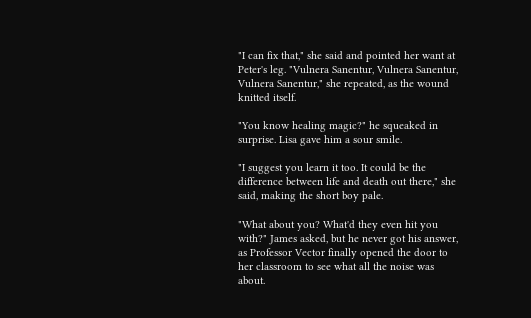"I can fix that," she said and pointed her want at Peter's leg. "Vulnera Sanentur, Vulnera Sanentur, Vulnera Sanentur," she repeated, as the wound knitted itself.

"You know healing magic?" he squeaked in surprise. Lisa gave him a sour smile.

"I suggest you learn it too. It could be the difference between life and death out there," she said, making the short boy pale.

"What about you? What'd they even hit you with?" James asked, but he never got his answer, as Professor Vector finally opened the door to her classroom to see what all the noise was about.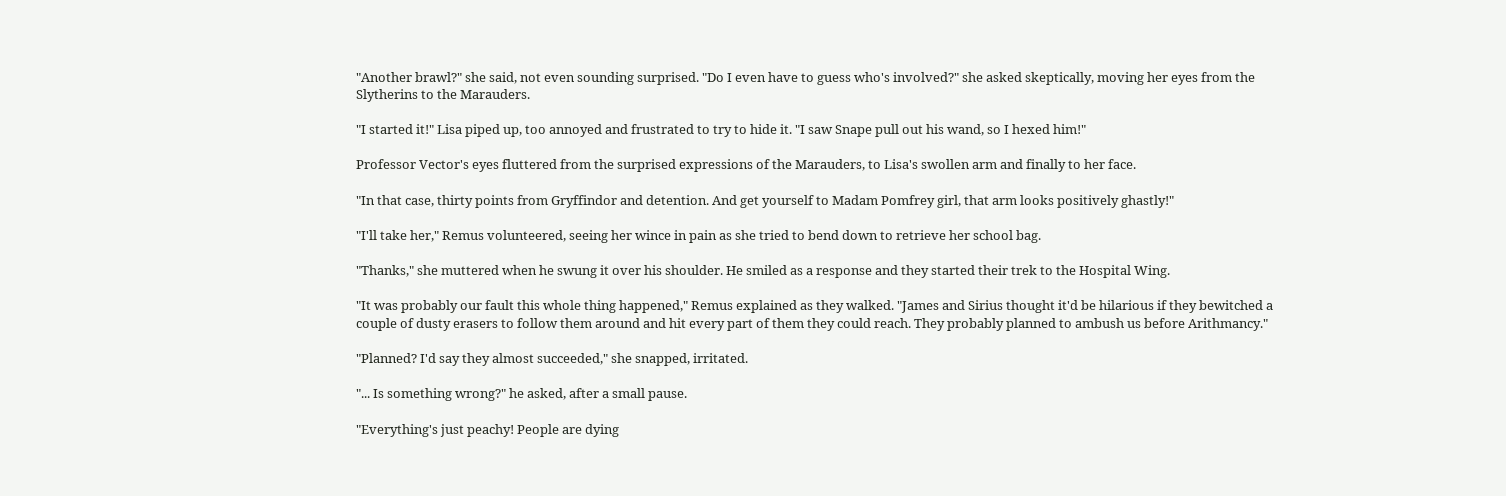"Another brawl?" she said, not even sounding surprised. "Do I even have to guess who's involved?" she asked skeptically, moving her eyes from the Slytherins to the Marauders.

"I started it!" Lisa piped up, too annoyed and frustrated to try to hide it. "I saw Snape pull out his wand, so I hexed him!"

Professor Vector's eyes fluttered from the surprised expressions of the Marauders, to Lisa's swollen arm and finally to her face.

"In that case, thirty points from Gryffindor and detention. And get yourself to Madam Pomfrey girl, that arm looks positively ghastly!"

"I'll take her," Remus volunteered, seeing her wince in pain as she tried to bend down to retrieve her school bag.

"Thanks," she muttered when he swung it over his shoulder. He smiled as a response and they started their trek to the Hospital Wing.

"It was probably our fault this whole thing happened," Remus explained as they walked. "James and Sirius thought it'd be hilarious if they bewitched a couple of dusty erasers to follow them around and hit every part of them they could reach. They probably planned to ambush us before Arithmancy."

"Planned? I'd say they almost succeeded," she snapped, irritated.

"... Is something wrong?" he asked, after a small pause.

"Everything's just peachy! People are dying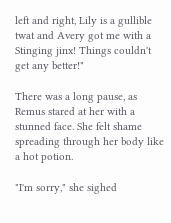left and right, Lily is a gullible twat and Avery got me with a Stinging jinx! Things couldn't get any better!"

There was a long pause, as Remus stared at her with a stunned face. She felt shame spreading through her body like a hot potion.

"I'm sorry," she sighed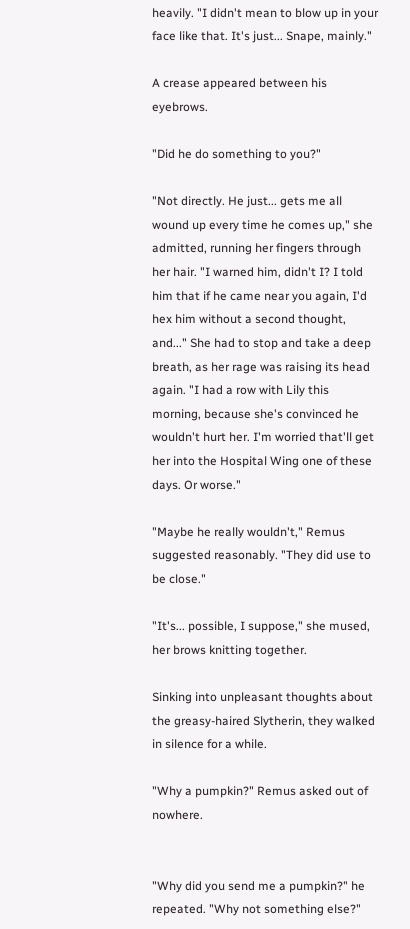heavily. "I didn't mean to blow up in your face like that. It's just... Snape, mainly."

A crease appeared between his eyebrows.

"Did he do something to you?"

"Not directly. He just... gets me all wound up every time he comes up," she admitted, running her fingers through her hair. "I warned him, didn't I? I told him that if he came near you again, I'd hex him without a second thought, and..." She had to stop and take a deep breath, as her rage was raising its head again. "I had a row with Lily this morning, because she's convinced he wouldn't hurt her. I'm worried that'll get her into the Hospital Wing one of these days. Or worse."

"Maybe he really wouldn't," Remus suggested reasonably. "They did use to be close."

"It's... possible, I suppose," she mused, her brows knitting together.

Sinking into unpleasant thoughts about the greasy-haired Slytherin, they walked in silence for a while.

"Why a pumpkin?" Remus asked out of nowhere.


"Why did you send me a pumpkin?" he repeated. "Why not something else?"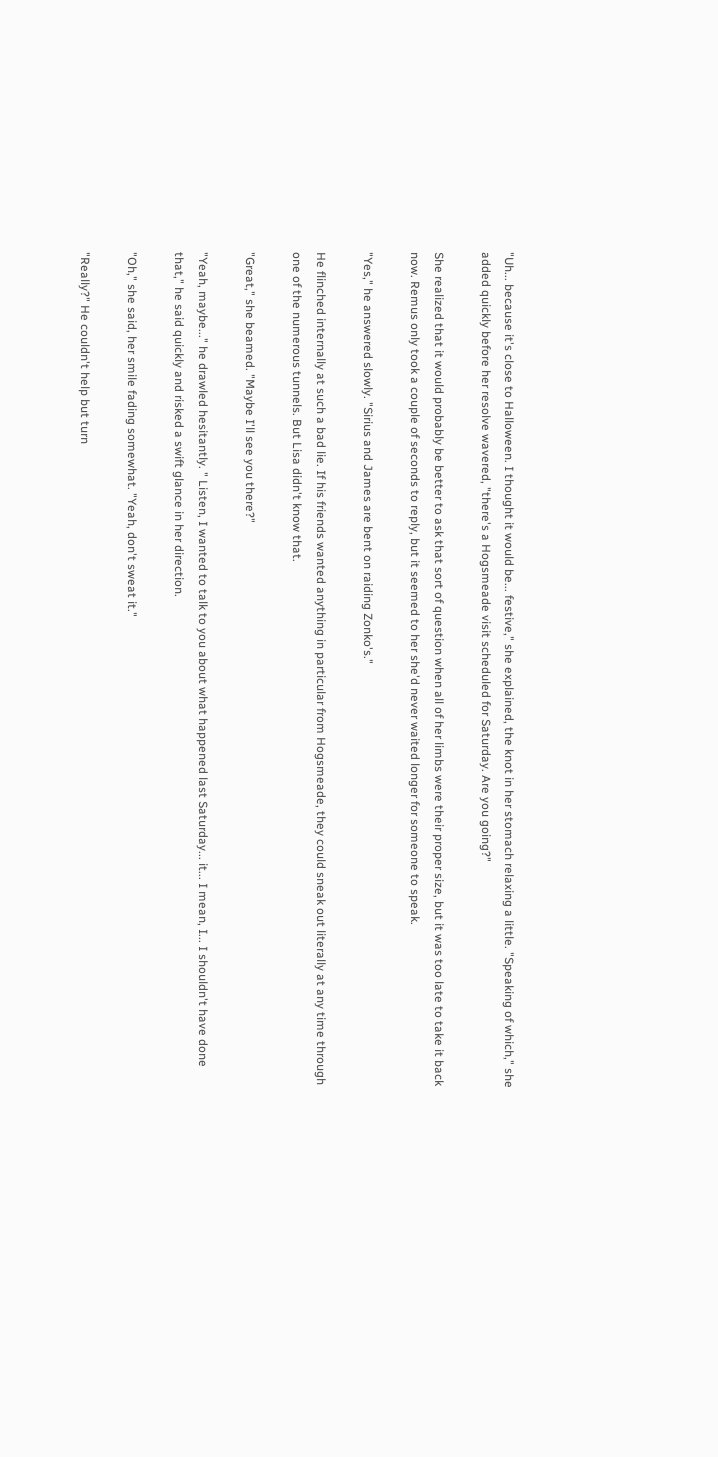"Uh... because it's close to Halloween. I thought it would be... festive," she explained, the knot in her stomach relaxing a little. "Speaking of which," she added quickly before her resolve wavered, "there's a Hogsmeade visit scheduled for Saturday. Are you going?"

She realized that it would probably be better to ask that sort of question when all of her limbs were their proper size, but it was too late to take it back now. Remus only took a couple of seconds to reply, but it seemed to her she'd never waited longer for someone to speak.

"Yes," he answered slowly. "Sirius and James are bent on raiding Zonko's."

He flinched internally at such a bad lie. If his friends wanted anything in particular from Hogsmeade, they could sneak out literally at any time through one of the numerous tunnels. But Lisa didn't know that.

"Great," she beamed. "Maybe I'll see you there?"

"Yeah, maybe..." he drawled hesitantly. " Listen, I wanted to talk to you about what happened last Saturday... it... I mean, I... I shouldn't have done that," he said quickly and risked a swift glance in her direction.

"Oh," she said, her smile fading somewhat. "Yeah, don't sweat it."

"Really?" He couldn't help but turn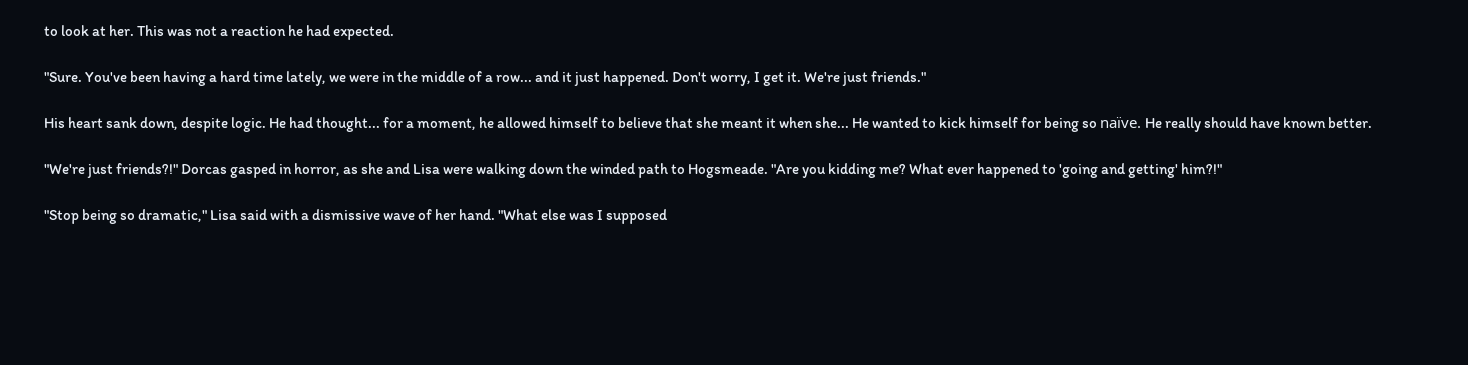to look at her. This was not a reaction he had expected.

"Sure. You've been having a hard time lately, we were in the middle of a row... and it just happened. Don't worry, I get it. We're just friends."

His heart sank down, despite logic. He had thought... for a moment, he allowed himself to believe that she meant it when she... He wanted to kick himself for being so naïve. He really should have known better.

"We're just friends?!" Dorcas gasped in horror, as she and Lisa were walking down the winded path to Hogsmeade. "Are you kidding me? What ever happened to 'going and getting' him?!"

"Stop being so dramatic," Lisa said with a dismissive wave of her hand. "What else was I supposed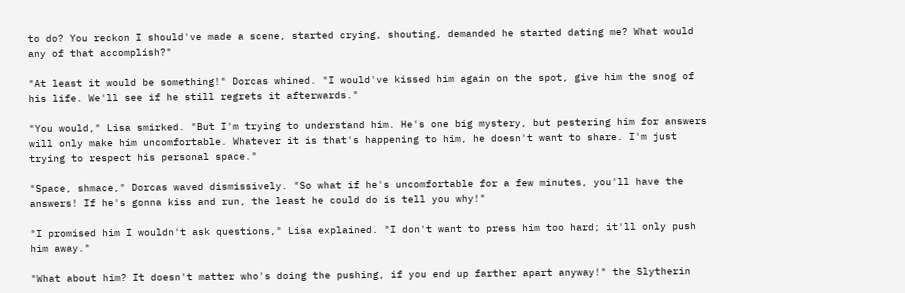to do? You reckon I should've made a scene, started crying, shouting, demanded he started dating me? What would any of that accomplish?"

"At least it would be something!" Dorcas whined. "I would've kissed him again on the spot, give him the snog of his life. We'll see if he still regrets it afterwards."

"You would," Lisa smirked. "But I'm trying to understand him. He's one big mystery, but pestering him for answers will only make him uncomfortable. Whatever it is that's happening to him, he doesn't want to share. I'm just trying to respect his personal space."

"Space, shmace," Dorcas waved dismissively. "So what if he's uncomfortable for a few minutes, you'll have the answers! If he's gonna kiss and run, the least he could do is tell you why!"

"I promised him I wouldn't ask questions," Lisa explained. "I don't want to press him too hard; it'll only push him away."

"What about him? It doesn't matter who's doing the pushing, if you end up farther apart anyway!" the Slytherin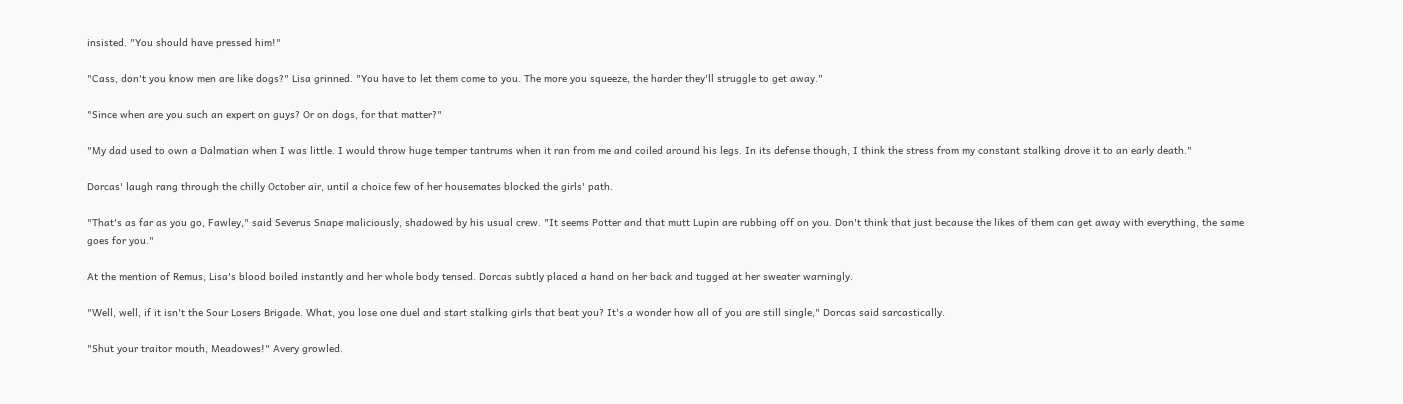insisted. "You should have pressed him!"

"Cass, don't you know men are like dogs?" Lisa grinned. "You have to let them come to you. The more you squeeze, the harder they'll struggle to get away."

"Since when are you such an expert on guys? Or on dogs, for that matter?"

"My dad used to own a Dalmatian when I was little. I would throw huge temper tantrums when it ran from me and coiled around his legs. In its defense though, I think the stress from my constant stalking drove it to an early death."

Dorcas' laugh rang through the chilly October air, until a choice few of her housemates blocked the girls' path.

"That's as far as you go, Fawley," said Severus Snape maliciously, shadowed by his usual crew. "It seems Potter and that mutt Lupin are rubbing off on you. Don't think that just because the likes of them can get away with everything, the same goes for you."

At the mention of Remus, Lisa's blood boiled instantly and her whole body tensed. Dorcas subtly placed a hand on her back and tugged at her sweater warningly.

"Well, well, if it isn't the Sour Losers Brigade. What, you lose one duel and start stalking girls that beat you? It's a wonder how all of you are still single," Dorcas said sarcastically.

"Shut your traitor mouth, Meadowes!" Avery growled.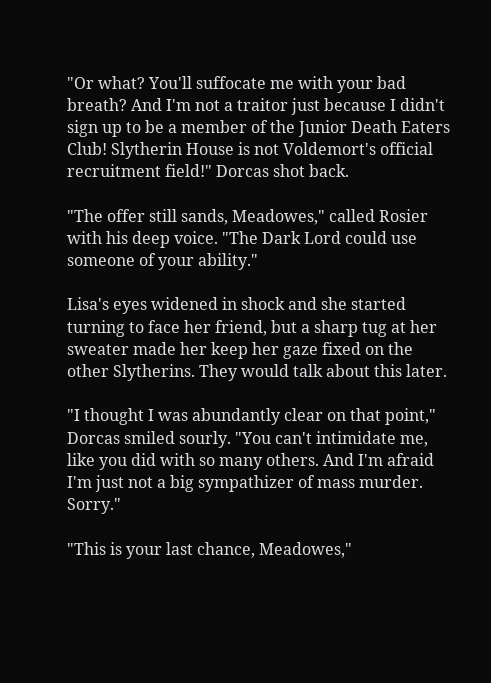"Or what? You'll suffocate me with your bad breath? And I'm not a traitor just because I didn't sign up to be a member of the Junior Death Eaters Club! Slytherin House is not Voldemort's official recruitment field!" Dorcas shot back.

"The offer still sands, Meadowes," called Rosier with his deep voice. "The Dark Lord could use someone of your ability."

Lisa's eyes widened in shock and she started turning to face her friend, but a sharp tug at her sweater made her keep her gaze fixed on the other Slytherins. They would talk about this later.

"I thought I was abundantly clear on that point," Dorcas smiled sourly. "You can't intimidate me, like you did with so many others. And I'm afraid I'm just not a big sympathizer of mass murder. Sorry."

"This is your last chance, Meadowes,"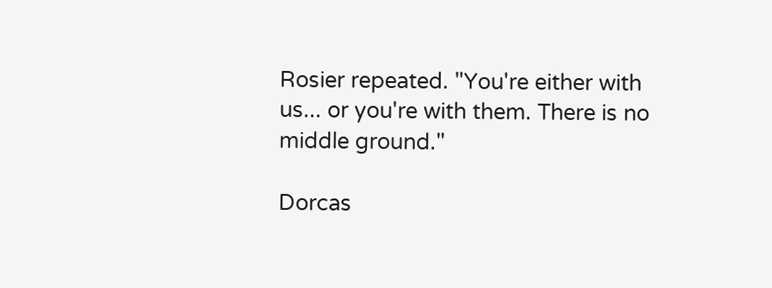Rosier repeated. "You're either with us... or you're with them. There is no middle ground."

Dorcas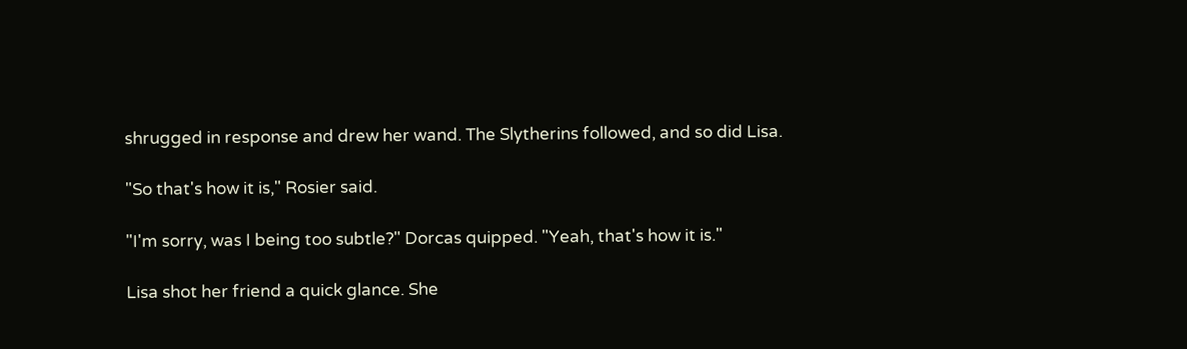shrugged in response and drew her wand. The Slytherins followed, and so did Lisa.

"So that's how it is," Rosier said.

"I'm sorry, was I being too subtle?" Dorcas quipped. "Yeah, that's how it is."

Lisa shot her friend a quick glance. She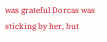was grateful Dorcas was sticking by her, but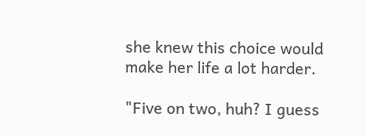she knew this choice would make her life a lot harder.

"Five on two, huh? I guess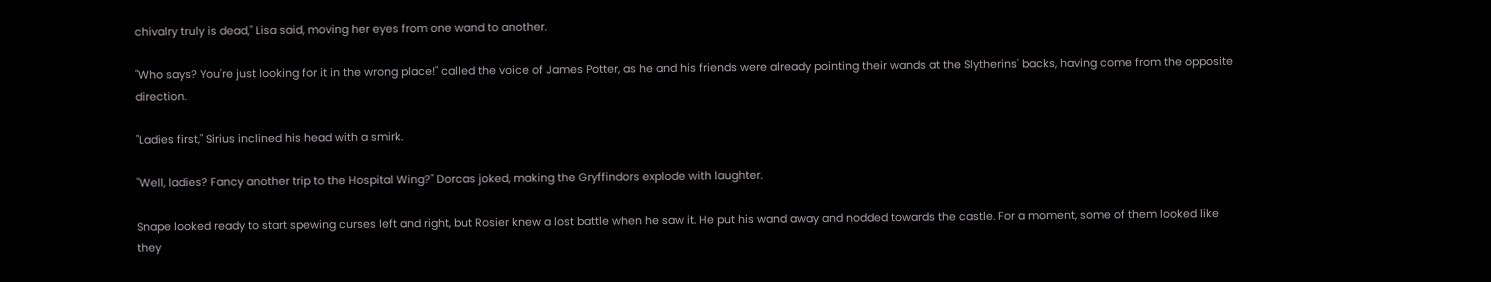chivalry truly is dead," Lisa said, moving her eyes from one wand to another.

"Who says? You're just looking for it in the wrong place!" called the voice of James Potter, as he and his friends were already pointing their wands at the Slytherins' backs, having come from the opposite direction.

"Ladies first," Sirius inclined his head with a smirk.

"Well, ladies? Fancy another trip to the Hospital Wing?" Dorcas joked, making the Gryffindors explode with laughter.

Snape looked ready to start spewing curses left and right, but Rosier knew a lost battle when he saw it. He put his wand away and nodded towards the castle. For a moment, some of them looked like they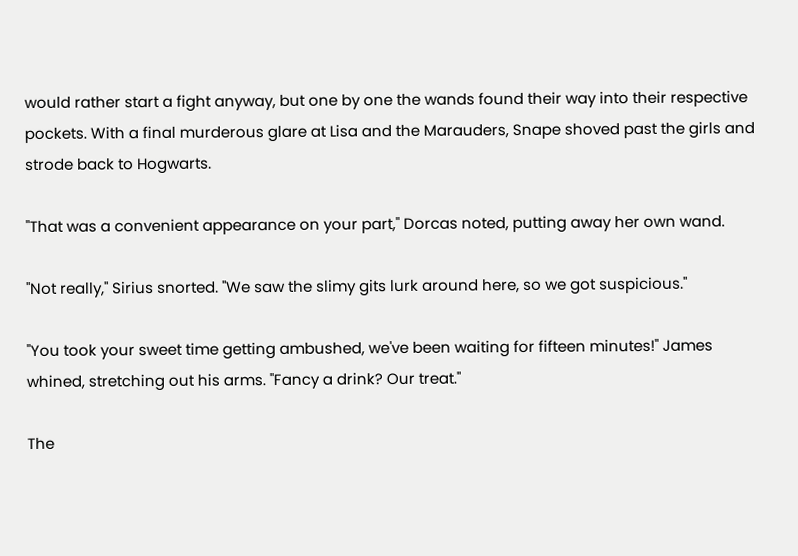would rather start a fight anyway, but one by one the wands found their way into their respective pockets. With a final murderous glare at Lisa and the Marauders, Snape shoved past the girls and strode back to Hogwarts.

"That was a convenient appearance on your part," Dorcas noted, putting away her own wand.

"Not really," Sirius snorted. "We saw the slimy gits lurk around here, so we got suspicious."

"You took your sweet time getting ambushed, we've been waiting for fifteen minutes!" James whined, stretching out his arms. "Fancy a drink? Our treat."

The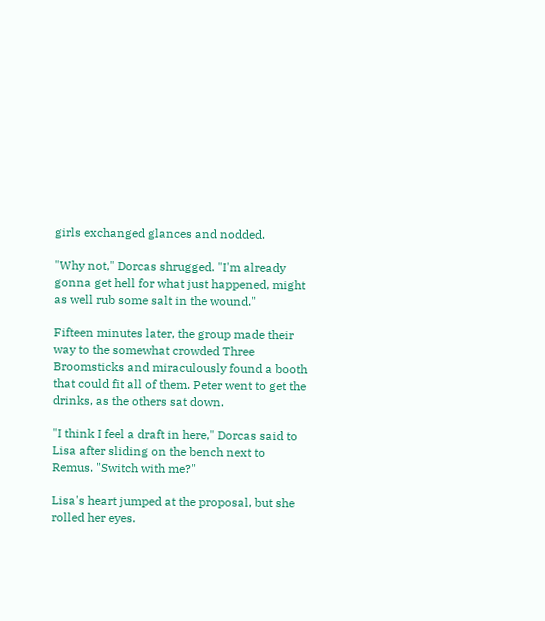girls exchanged glances and nodded.

"Why not," Dorcas shrugged. "I'm already gonna get hell for what just happened, might as well rub some salt in the wound."

Fifteen minutes later, the group made their way to the somewhat crowded Three Broomsticks and miraculously found a booth that could fit all of them. Peter went to get the drinks, as the others sat down.

"I think I feel a draft in here," Dorcas said to Lisa after sliding on the bench next to Remus. "Switch with me?"

Lisa's heart jumped at the proposal, but she rolled her eyes.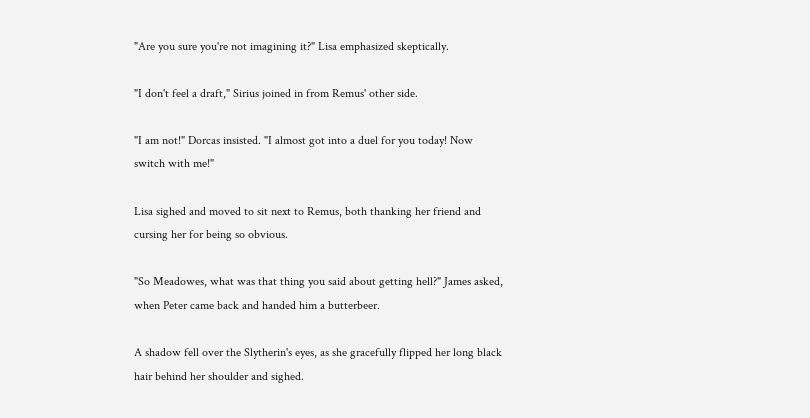"Are you sure you're not imagining it?" Lisa emphasized skeptically.

"I don't feel a draft," Sirius joined in from Remus' other side.

"I am not!" Dorcas insisted. "I almost got into a duel for you today! Now switch with me!"

Lisa sighed and moved to sit next to Remus, both thanking her friend and cursing her for being so obvious.

"So Meadowes, what was that thing you said about getting hell?" James asked, when Peter came back and handed him a butterbeer.

A shadow fell over the Slytherin's eyes, as she gracefully flipped her long black hair behind her shoulder and sighed.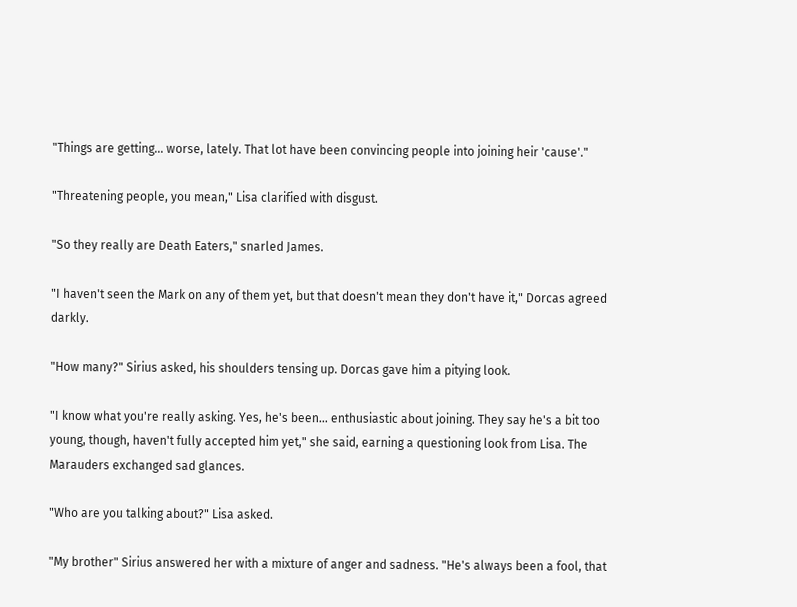"Things are getting... worse, lately. That lot have been convincing people into joining heir 'cause'."

"Threatening people, you mean," Lisa clarified with disgust.

"So they really are Death Eaters," snarled James.

"I haven't seen the Mark on any of them yet, but that doesn't mean they don't have it," Dorcas agreed darkly.

"How many?" Sirius asked, his shoulders tensing up. Dorcas gave him a pitying look.

"I know what you're really asking. Yes, he's been... enthusiastic about joining. They say he's a bit too young, though, haven't fully accepted him yet," she said, earning a questioning look from Lisa. The Marauders exchanged sad glances.

"Who are you talking about?" Lisa asked.

"My brother" Sirius answered her with a mixture of anger and sadness. "He's always been a fool, that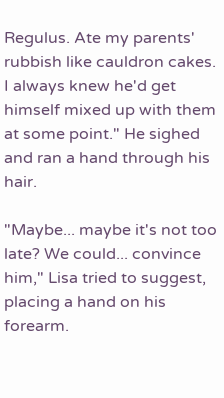Regulus. Ate my parents' rubbish like cauldron cakes. I always knew he'd get himself mixed up with them at some point." He sighed and ran a hand through his hair.

"Maybe... maybe it's not too late? We could... convince him," Lisa tried to suggest, placing a hand on his forearm.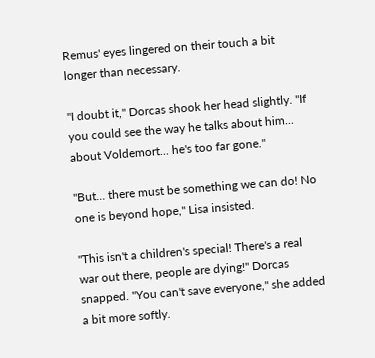Remus' eyes lingered on their touch a bit longer than necessary.

"I doubt it," Dorcas shook her head slightly. "If you could see the way he talks about him... about Voldemort... he's too far gone."

"But... there must be something we can do! No one is beyond hope," Lisa insisted.

"This isn't a children's special! There's a real war out there, people are dying!" Dorcas snapped. "You can't save everyone," she added a bit more softly.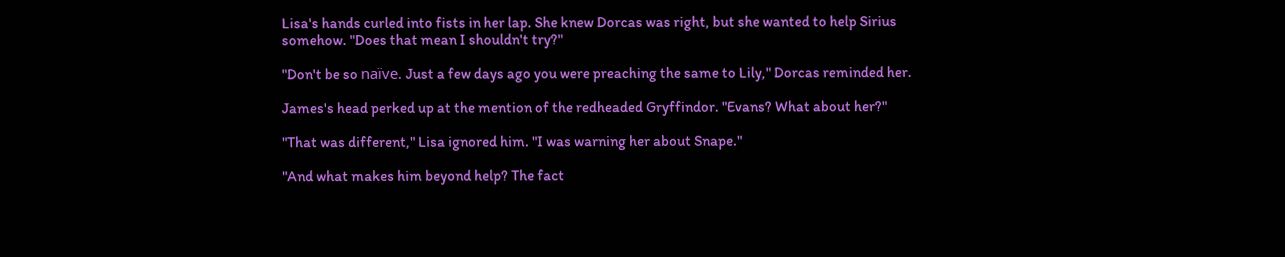Lisa's hands curled into fists in her lap. She knew Dorcas was right, but she wanted to help Sirius somehow. "Does that mean I shouldn't try?"

"Don't be so naïve. Just a few days ago you were preaching the same to Lily," Dorcas reminded her.

James's head perked up at the mention of the redheaded Gryffindor. "Evans? What about her?"

"That was different," Lisa ignored him. "I was warning her about Snape."

"And what makes him beyond help? The fact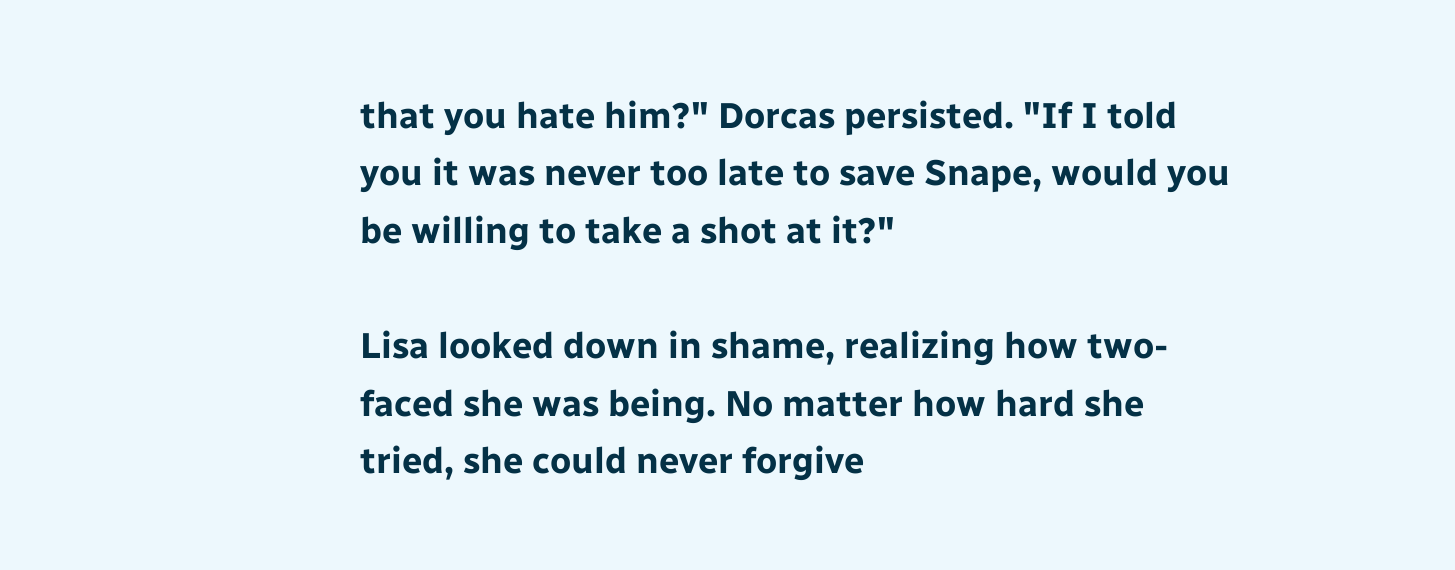that you hate him?" Dorcas persisted. "If I told you it was never too late to save Snape, would you be willing to take a shot at it?"

Lisa looked down in shame, realizing how two-faced she was being. No matter how hard she tried, she could never forgive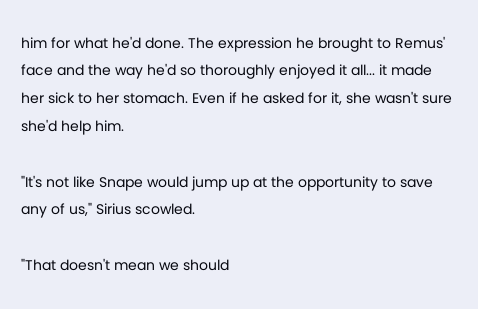him for what he'd done. The expression he brought to Remus' face and the way he'd so thoroughly enjoyed it all... it made her sick to her stomach. Even if he asked for it, she wasn't sure she'd help him.

"It's not like Snape would jump up at the opportunity to save any of us," Sirius scowled.

"That doesn't mean we should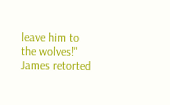leave him to the wolves!" James retorted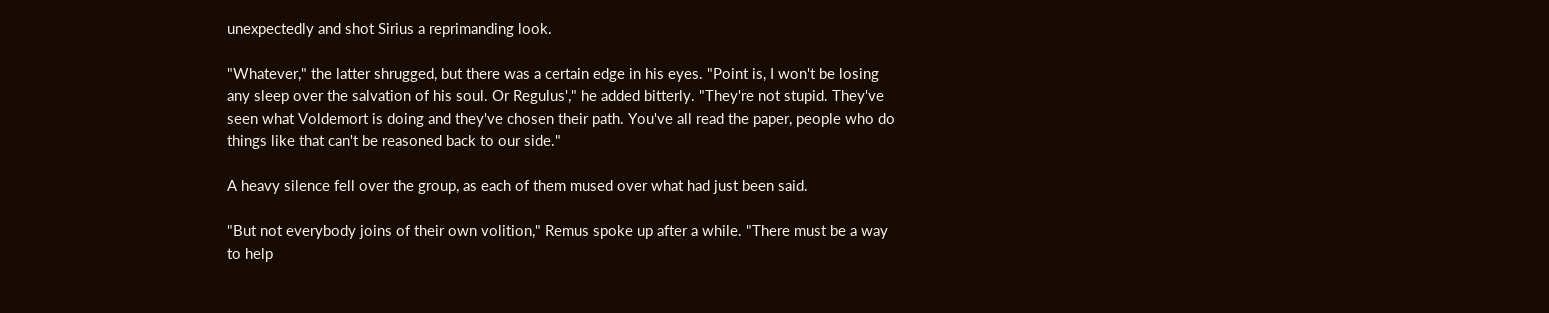unexpectedly and shot Sirius a reprimanding look.

"Whatever," the latter shrugged, but there was a certain edge in his eyes. "Point is, I won't be losing any sleep over the salvation of his soul. Or Regulus'," he added bitterly. "They're not stupid. They've seen what Voldemort is doing and they've chosen their path. You've all read the paper, people who do things like that can't be reasoned back to our side."

A heavy silence fell over the group, as each of them mused over what had just been said.

"But not everybody joins of their own volition," Remus spoke up after a while. "There must be a way to help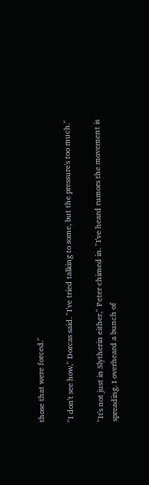those that were forced."

"I don't see how," Dorcas said. "I've tried talking to some, but the pressure's too much."

"It's not just in Slytherin either," Peter chimed in. "I've heard rumors the movement is spreading. I overheard a bunch of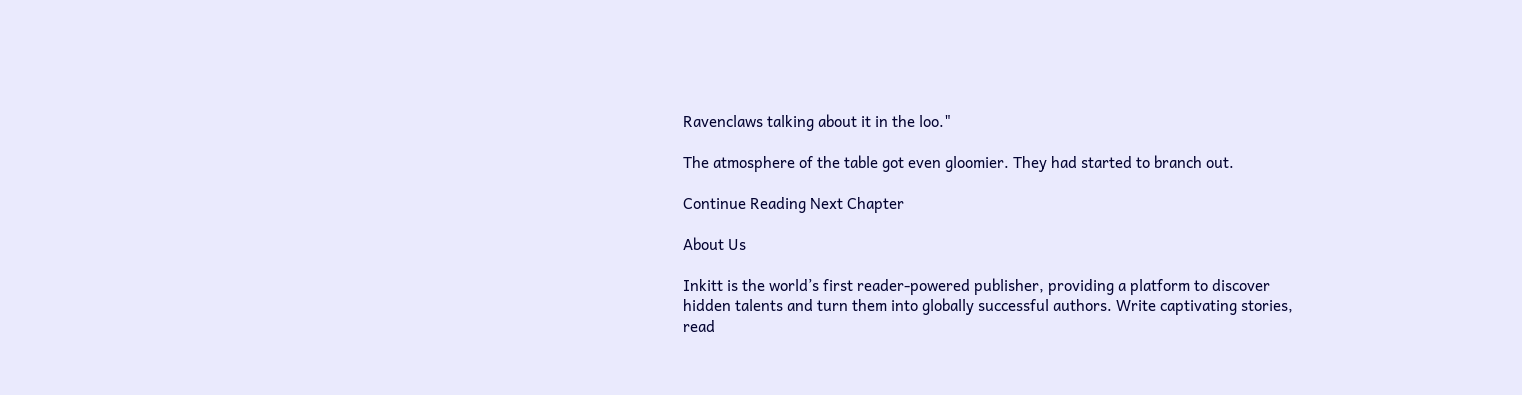Ravenclaws talking about it in the loo."

The atmosphere of the table got even gloomier. They had started to branch out.

Continue Reading Next Chapter

About Us

Inkitt is the world’s first reader-powered publisher, providing a platform to discover hidden talents and turn them into globally successful authors. Write captivating stories, read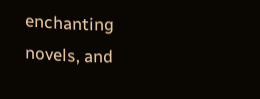enchanting novels, and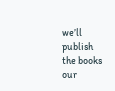we’ll publish the books our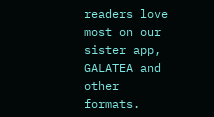readers love most on our sister app, GALATEA and other formats.